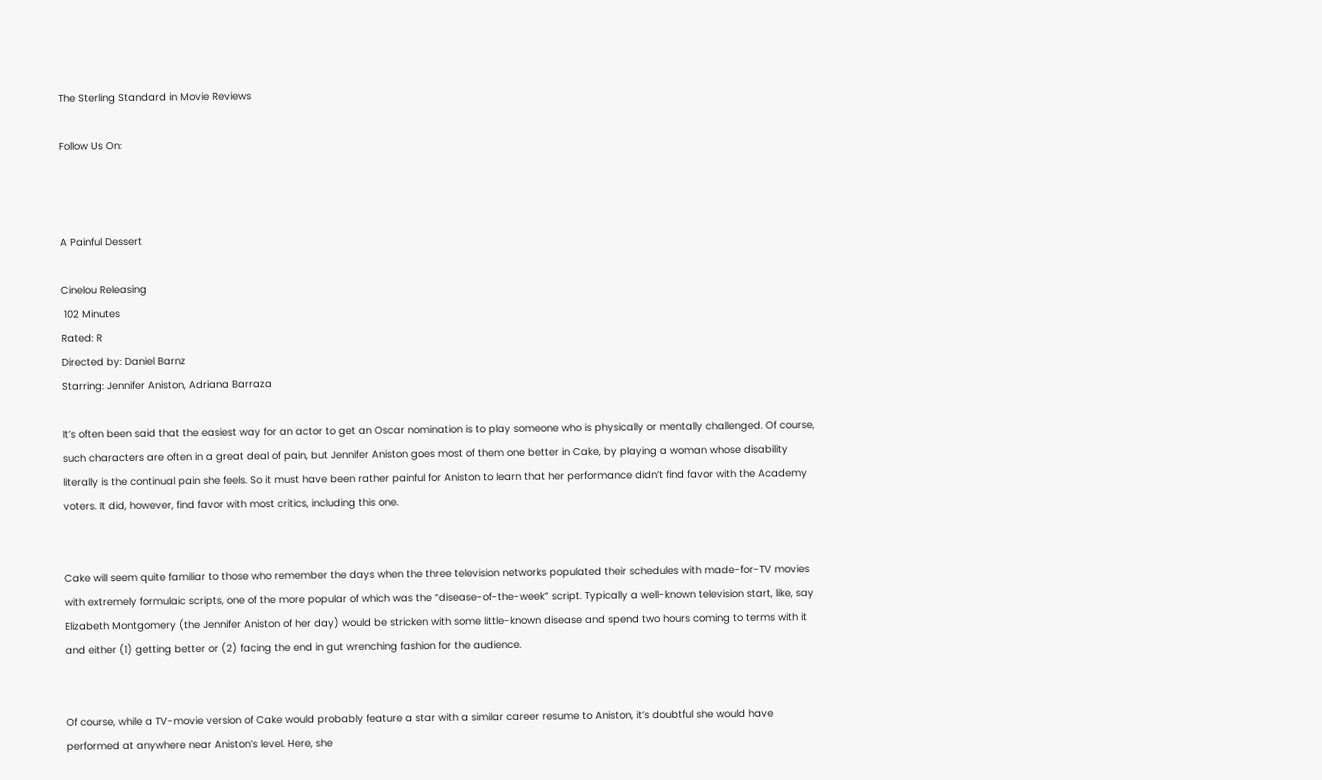The Sterling Standard in Movie Reviews

Follow Us On:



A Painful Dessert

Cinelou Releasing
 102 Minutes
Rated: R
Directed by: Daniel Barnz
Starring: Jennifer Aniston, Adriana Barraza

It’s often been said that the easiest way for an actor to get an Oscar nomination is to play someone who is physically or mentally challenged. Of course, such characters are often in a great deal of pain, but Jennifer Aniston goes most of them one better in Cake, by playing a woman whose disability literally is the continual pain she feels. So it must have been rather painful for Aniston to learn that her performance didn’t find favor with the Academy voters. It did, however, find favor with most critics, including this one.


Cake will seem quite familiar to those who remember the days when the three television networks populated their schedules with made-for-TV movies with extremely formulaic scripts, one of the more popular of which was the “disease-of-the-week” script. Typically a well-known television start, like, say Elizabeth Montgomery (the Jennifer Aniston of her day) would be stricken with some little-known disease and spend two hours coming to terms with it and either (1) getting better or (2) facing the end in gut wrenching fashion for the audience.


Of course, while a TV-movie version of Cake would probably feature a star with a similar career resume to Aniston, it’s doubtful she would have performed at anywhere near Aniston’s level. Here, she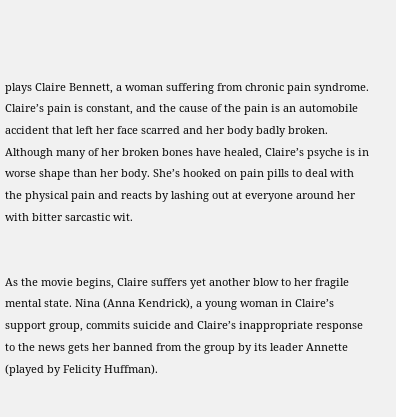plays Claire Bennett, a woman suffering from chronic pain syndrome. Claire’s pain is constant, and the cause of the pain is an automobile accident that left her face scarred and her body badly broken. Although many of her broken bones have healed, Claire’s psyche is in worse shape than her body. She’s hooked on pain pills to deal with the physical pain and reacts by lashing out at everyone around her with bitter sarcastic wit.


As the movie begins, Claire suffers yet another blow to her fragile mental state. Nina (Anna Kendrick), a young woman in Claire’s support group, commits suicide and Claire’s inappropriate response to the news gets her banned from the group by its leader Annette (played by Felicity Huffman).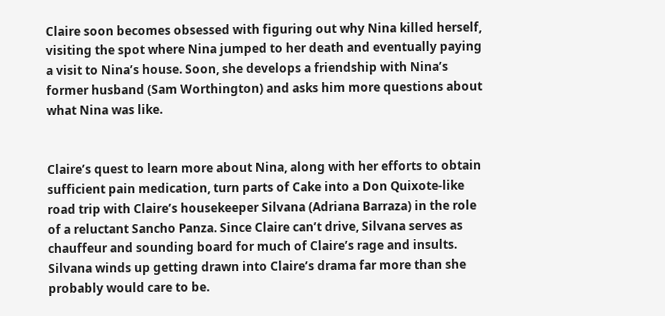Claire soon becomes obsessed with figuring out why Nina killed herself, visiting the spot where Nina jumped to her death and eventually paying a visit to Nina’s house. Soon, she develops a friendship with Nina’s former husband (Sam Worthington) and asks him more questions about what Nina was like.


Claire’s quest to learn more about Nina, along with her efforts to obtain sufficient pain medication, turn parts of Cake into a Don Quixote-like road trip with Claire’s housekeeper Silvana (Adriana Barraza) in the role of a reluctant Sancho Panza. Since Claire can’t drive, Silvana serves as chauffeur and sounding board for much of Claire’s rage and insults. Silvana winds up getting drawn into Claire’s drama far more than she probably would care to be.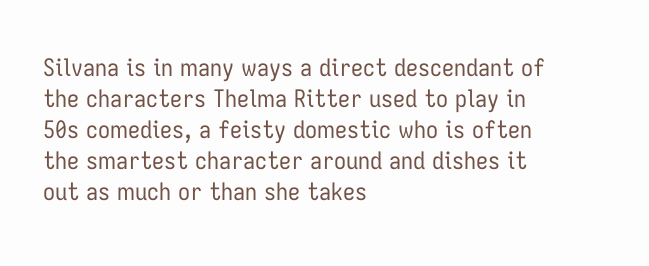Silvana is in many ways a direct descendant of the characters Thelma Ritter used to play in 50s comedies, a feisty domestic who is often the smartest character around and dishes it out as much or than she takes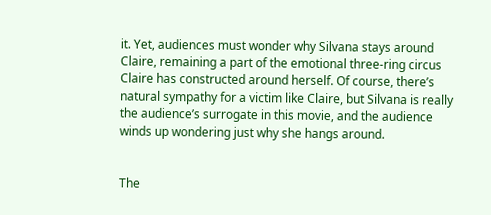it. Yet, audiences must wonder why Silvana stays around Claire, remaining a part of the emotional three-ring circus Claire has constructed around herself. Of course, there’s natural sympathy for a victim like Claire, but Silvana is really the audience’s surrogate in this movie, and the audience winds up wondering just why she hangs around.


The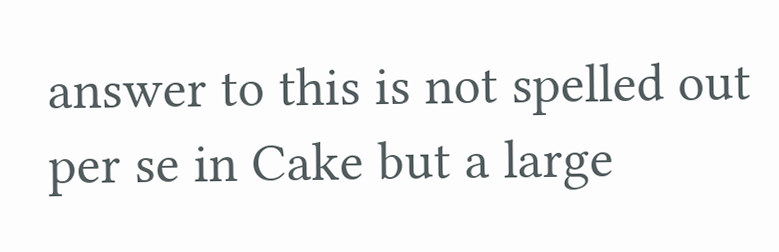answer to this is not spelled out per se in Cake but a large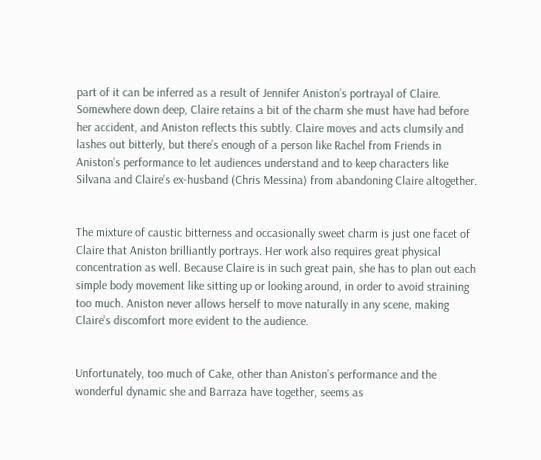part of it can be inferred as a result of Jennifer Aniston’s portrayal of Claire. Somewhere down deep, Claire retains a bit of the charm she must have had before her accident, and Aniston reflects this subtly. Claire moves and acts clumsily and lashes out bitterly, but there’s enough of a person like Rachel from Friends in Aniston’s performance to let audiences understand and to keep characters like Silvana and Claire’s ex-husband (Chris Messina) from abandoning Claire altogether.


The mixture of caustic bitterness and occasionally sweet charm is just one facet of Claire that Aniston brilliantly portrays. Her work also requires great physical concentration as well. Because Claire is in such great pain, she has to plan out each simple body movement like sitting up or looking around, in order to avoid straining too much. Aniston never allows herself to move naturally in any scene, making Claire’s discomfort more evident to the audience.


Unfortunately, too much of Cake, other than Aniston’s performance and the wonderful dynamic she and Barraza have together, seems as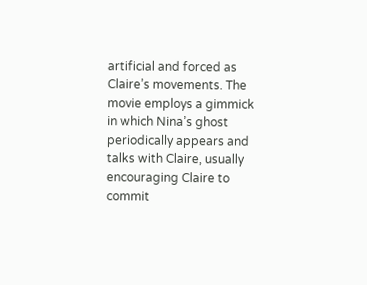artificial and forced as Claire’s movements. The movie employs a gimmick in which Nina’s ghost periodically appears and talks with Claire, usually encouraging Claire to commit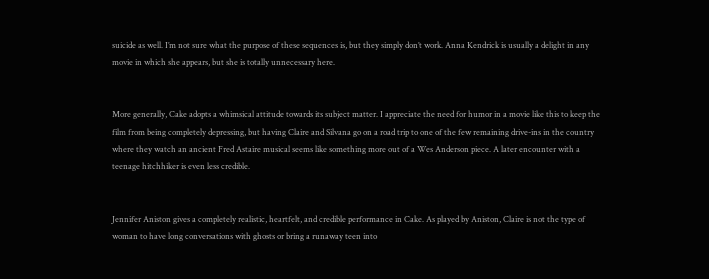suicide as well. I’m not sure what the purpose of these sequences is, but they simply don’t work. Anna Kendrick is usually a delight in any movie in which she appears, but she is totally unnecessary here.


More generally, Cake adopts a whimsical attitude towards its subject matter. I appreciate the need for humor in a movie like this to keep the film from being completely depressing, but having Claire and Silvana go on a road trip to one of the few remaining drive-ins in the country where they watch an ancient Fred Astaire musical seems like something more out of a Wes Anderson piece. A later encounter with a teenage hitchhiker is even less credible.


Jennifer Aniston gives a completely realistic, heartfelt, and credible performance in Cake. As played by Aniston, Claire is not the type of woman to have long conversations with ghosts or bring a runaway teen into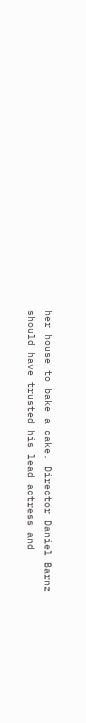her house to bake a cake. Director Daniel Barnz should have trusted his lead actress and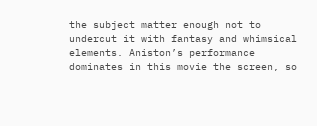the subject matter enough not to undercut it with fantasy and whimsical elements. Aniston’s performance dominates in this movie the screen, so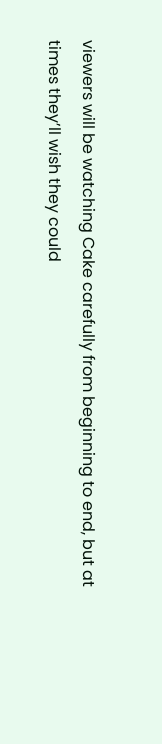viewers will be watching Cake carefully from beginning to end, but at times they’ll wish they could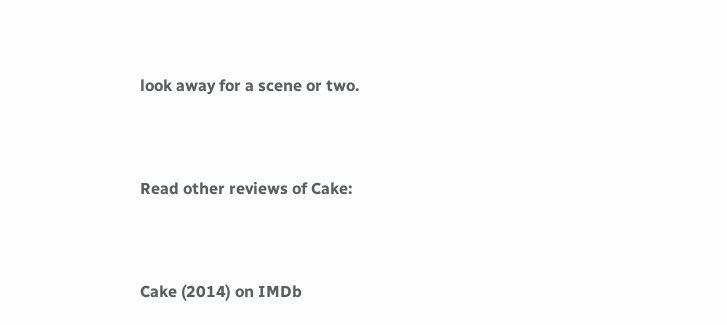look away for a scene or two.


Read other reviews of Cake:


Cake (2014) on IMDb